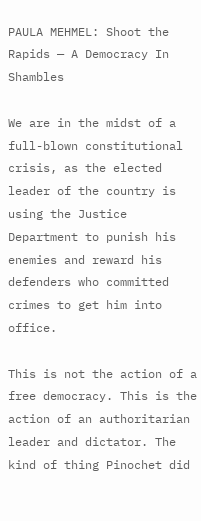PAULA MEHMEL: Shoot the Rapids — A Democracy In Shambles

We are in the midst of a full-blown constitutional crisis, as the elected leader of the country is using the Justice Department to punish his enemies and reward his defenders who committed crimes to get him into office.

This is not the action of a free democracy. This is the action of an authoritarian leader and dictator. The kind of thing Pinochet did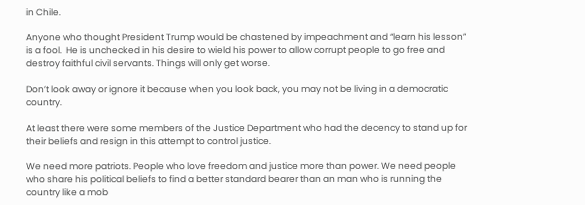in Chile.

Anyone who thought President Trump would be chastened by impeachment and “learn his lesson” is a fool.  He is unchecked in his desire to wield his power to allow corrupt people to go free and destroy faithful civil servants. Things will only get worse.

Don’t look away or ignore it because when you look back, you may not be living in a democratic country.

At least there were some members of the Justice Department who had the decency to stand up for their beliefs and resign in this attempt to control justice.

We need more patriots. People who love freedom and justice more than power. We need people who share his political beliefs to find a better standard bearer than an man who is running the country like a mob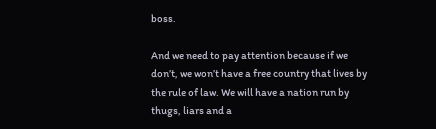boss.

And we need to pay attention because if we don’t, we won’t have a free country that lives by the rule of law. We will have a nation run by thugs, liars and a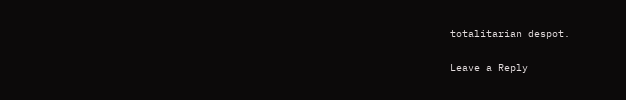totalitarian despot.

Leave a Reply